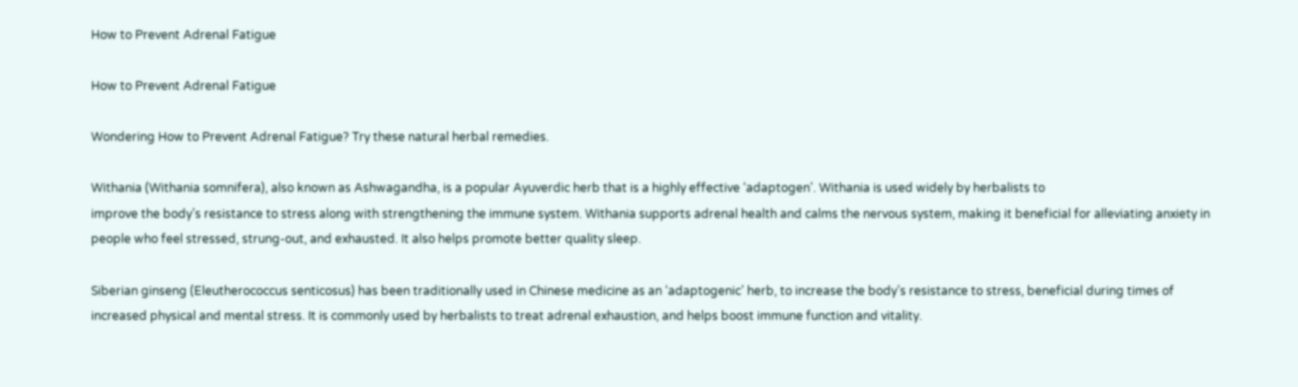How to Prevent Adrenal Fatigue

How to Prevent Adrenal Fatigue

Wondering How to Prevent Adrenal Fatigue? Try these natural herbal remedies.

Withania (Withania somnifera), also known as Ashwagandha, is a popular Ayuverdic herb that is a highly effective ‘adaptogen’. Withania is used widely by herbalists to
improve the body’s resistance to stress along with strengthening the immune system. Withania supports adrenal health and calms the nervous system, making it beneficial for alleviating anxiety in people who feel stressed, strung-out, and exhausted. It also helps promote better quality sleep.

Siberian ginseng (Eleutherococcus senticosus) has been traditionally used in Chinese medicine as an ‘adaptogenic’ herb, to increase the body’s resistance to stress, beneficial during times of increased physical and mental stress. It is commonly used by herbalists to treat adrenal exhaustion, and helps boost immune function and vitality.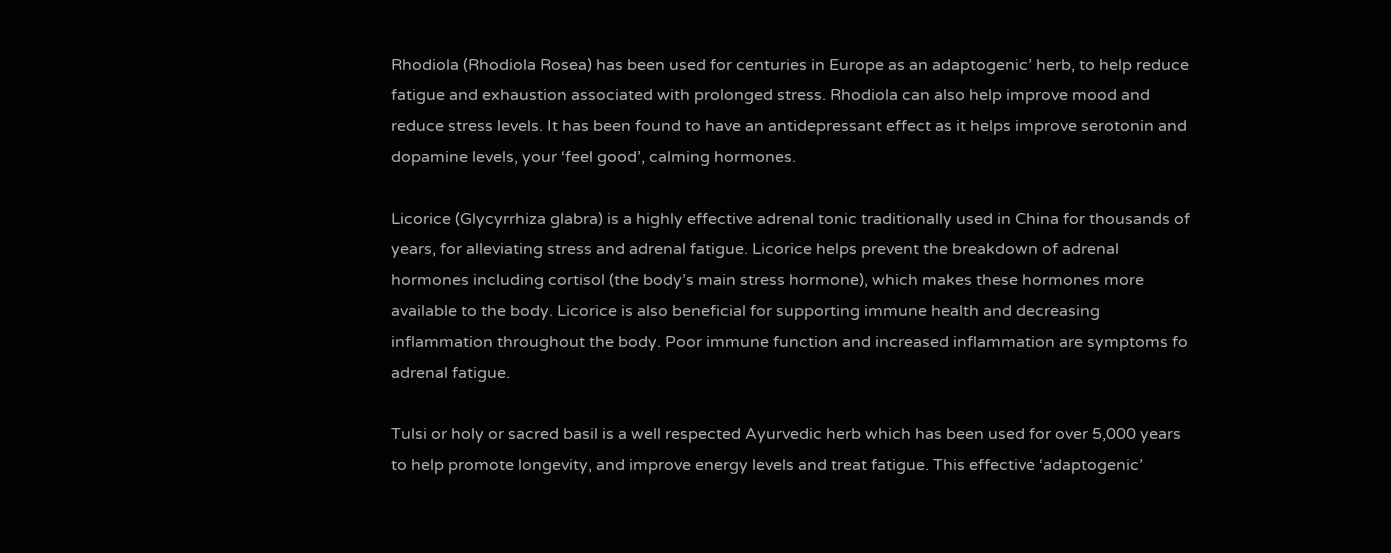Rhodiola (Rhodiola Rosea) has been used for centuries in Europe as an adaptogenic’ herb, to help reduce fatigue and exhaustion associated with prolonged stress. Rhodiola can also help improve mood and reduce stress levels. It has been found to have an antidepressant effect as it helps improve serotonin and dopamine levels, your ‘feel good’, calming hormones.

Licorice (Glycyrrhiza glabra) is a highly effective adrenal tonic traditionally used in China for thousands of years, for alleviating stress and adrenal fatigue. Licorice helps prevent the breakdown of adrenal hormones including cortisol (the body’s main stress hormone), which makes these hormones more available to the body. Licorice is also beneficial for supporting immune health and decreasing inflammation throughout the body. Poor immune function and increased inflammation are symptoms fo adrenal fatigue.

Tulsi or holy or sacred basil is a well respected Ayurvedic herb which has been used for over 5,000 years to help promote longevity, and improve energy levels and treat fatigue. This effective ‘adaptogenic’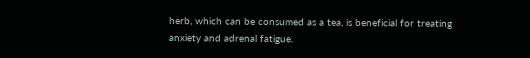herb, which can be consumed as a tea, is beneficial for treating anxiety and adrenal fatigue.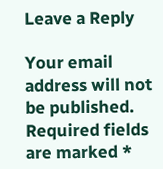Leave a Reply

Your email address will not be published. Required fields are marked *